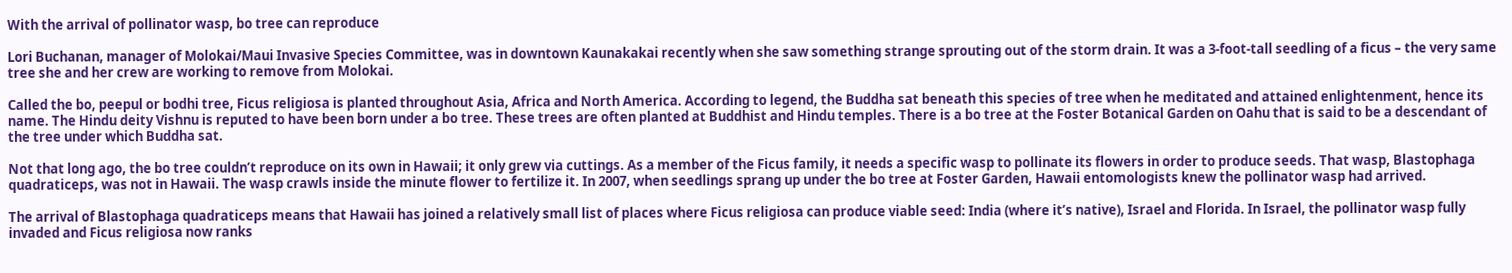With the arrival of pollinator wasp, bo tree can reproduce

Lori Buchanan, manager of Molokai/Maui Invasive Species Committee, was in downtown Kaunakakai recently when she saw something strange sprouting out of the storm drain. It was a 3-foot-tall seedling of a ficus – the very same tree she and her crew are working to remove from Molokai.

Called the bo, peepul or bodhi tree, Ficus religiosa is planted throughout Asia, Africa and North America. According to legend, the Buddha sat beneath this species of tree when he meditated and attained enlightenment, hence its name. The Hindu deity Vishnu is reputed to have been born under a bo tree. These trees are often planted at Buddhist and Hindu temples. There is a bo tree at the Foster Botanical Garden on Oahu that is said to be a descendant of the tree under which Buddha sat.

Not that long ago, the bo tree couldn’t reproduce on its own in Hawaii; it only grew via cuttings. As a member of the Ficus family, it needs a specific wasp to pollinate its flowers in order to produce seeds. That wasp, Blastophaga quadraticeps, was not in Hawaii. The wasp crawls inside the minute flower to fertilize it. In 2007, when seedlings sprang up under the bo tree at Foster Garden, Hawaii entomologists knew the pollinator wasp had arrived.

The arrival of Blastophaga quadraticeps means that Hawaii has joined a relatively small list of places where Ficus religiosa can produce viable seed: India (where it’s native), Israel and Florida. In Israel, the pollinator wasp fully invaded and Ficus religiosa now ranks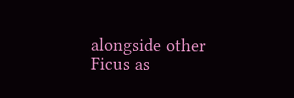alongside other Ficus as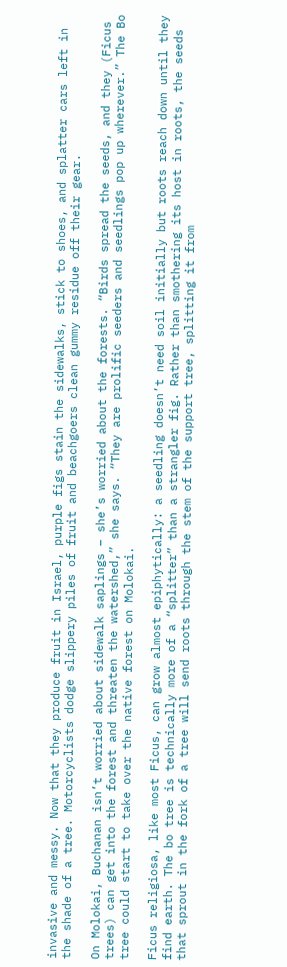invasive and messy. Now that they produce fruit in Israel, purple figs stain the sidewalks, stick to shoes, and splatter cars left in the shade of a tree. Motorcyclists dodge slippery piles of fruit and beachgoers clean gummy residue off their gear.

On Molokai, Buchanan isn’t worried about sidewalk saplings – she’s worried about the forests. “Birds spread the seeds, and they (Ficus trees) can get into the forest and threaten the watershed,” she says. “They are prolific seeders and seedlings pop up wherever.” The Bo tree could start to take over the native forest on Molokai.

Ficus religiosa, like most Ficus, can grow almost epiphytically: a seedling doesn’t need soil initially but roots reach down until they find earth. The bo tree is technically more of a “splitter” than a strangler fig. Rather than smothering its host in roots, the seeds that sprout in the fork of a tree will send roots through the stem of the support tree, splitting it from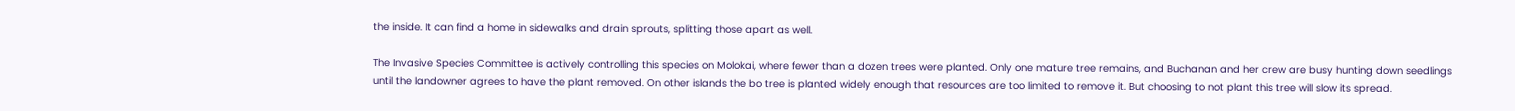the inside. It can find a home in sidewalks and drain sprouts, splitting those apart as well.

The Invasive Species Committee is actively controlling this species on Molokai, where fewer than a dozen trees were planted. Only one mature tree remains, and Buchanan and her crew are busy hunting down seedlings until the landowner agrees to have the plant removed. On other islands the bo tree is planted widely enough that resources are too limited to remove it. But choosing to not plant this tree will slow its spread.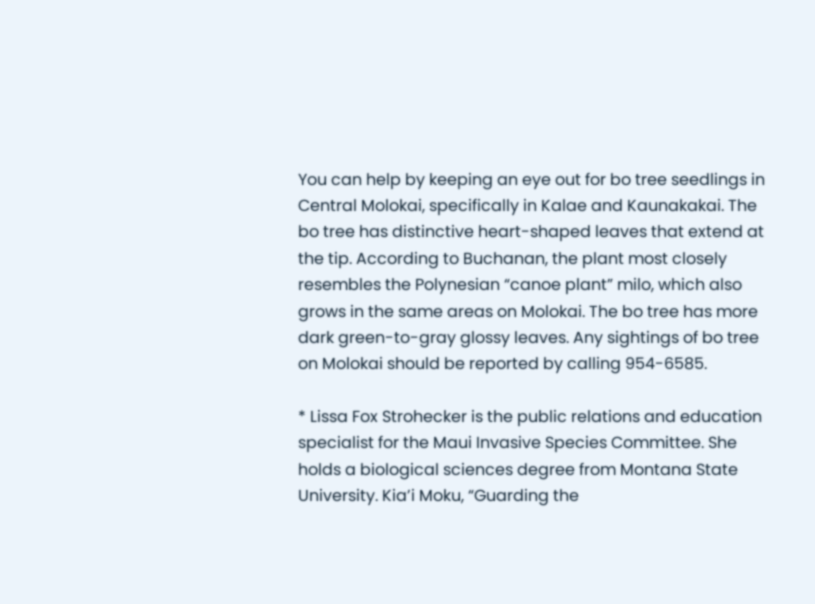You can help by keeping an eye out for bo tree seedlings in Central Molokai, specifically in Kalae and Kaunakakai. The bo tree has distinctive heart-shaped leaves that extend at the tip. According to Buchanan, the plant most closely resembles the Polynesian “canoe plant” milo, which also grows in the same areas on Molokai. The bo tree has more dark green-to-gray glossy leaves. Any sightings of bo tree on Molokai should be reported by calling 954-6585.

* Lissa Fox Strohecker is the public relations and education specialist for the Maui Invasive Species Committee. She holds a biological sciences degree from Montana State University. Kia’i Moku, “Guarding the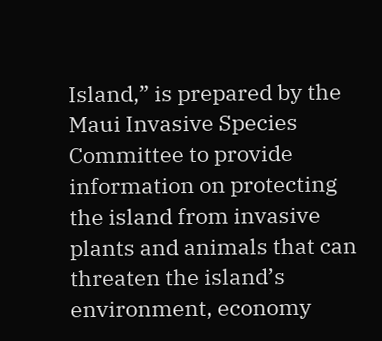Island,” is prepared by the Maui Invasive Species Committee to provide information on protecting the island from invasive plants and animals that can threaten the island’s environment, economy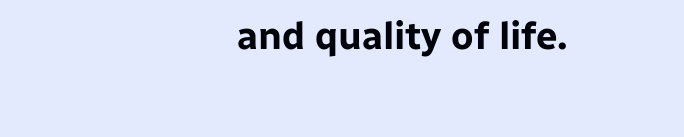and quality of life.